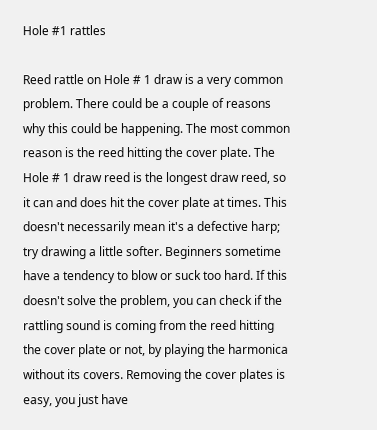Hole #1 rattles

Reed rattle on Hole # 1 draw is a very common problem. There could be a couple of reasons why this could be happening. The most common reason is the reed hitting the cover plate. The Hole # 1 draw reed is the longest draw reed, so it can and does hit the cover plate at times. This doesn't necessarily mean it's a defective harp; try drawing a little softer. Beginners sometime have a tendency to blow or suck too hard. If this doesn't solve the problem, you can check if the rattling sound is coming from the reed hitting the cover plate or not, by playing the harmonica without its covers. Removing the cover plates is easy, you just have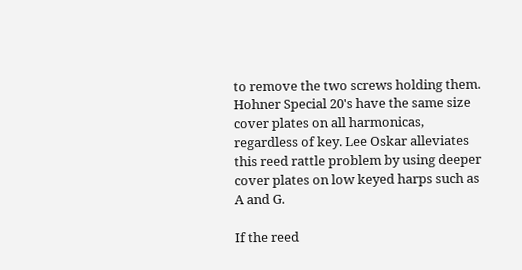to remove the two screws holding them. Hohner Special 20's have the same size cover plates on all harmonicas, regardless of key. Lee Oskar alleviates this reed rattle problem by using deeper cover plates on low keyed harps such as A and G.

If the reed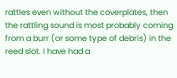rattles even without the coverplates, then the rattling sound is most probably coming from a burr (or some type of debris) in the reed slot. I have had a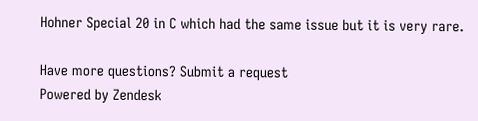Hohner Special 20 in C which had the same issue but it is very rare.

Have more questions? Submit a request
Powered by Zendesk